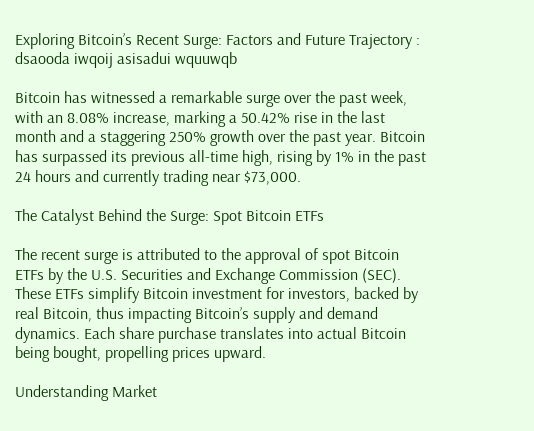Exploring Bitcoin’s Recent Surge: Factors and Future Trajectory : dsaooda iwqoij asisadui wquuwqb

Bitcoin has witnessed a remarkable surge over the past week, with an 8.08% increase, marking a 50.42% rise in the last month and a staggering 250% growth over the past year. Bitcoin has surpassed its previous all-time high, rising by 1% in the past 24 hours and currently trading near $73,000.

The Catalyst Behind the Surge: Spot Bitcoin ETFs

The recent surge is attributed to the approval of spot Bitcoin ETFs by the U.S. Securities and Exchange Commission (SEC). These ETFs simplify Bitcoin investment for investors, backed by real Bitcoin, thus impacting Bitcoin’s supply and demand dynamics. Each share purchase translates into actual Bitcoin being bought, propelling prices upward.

Understanding Market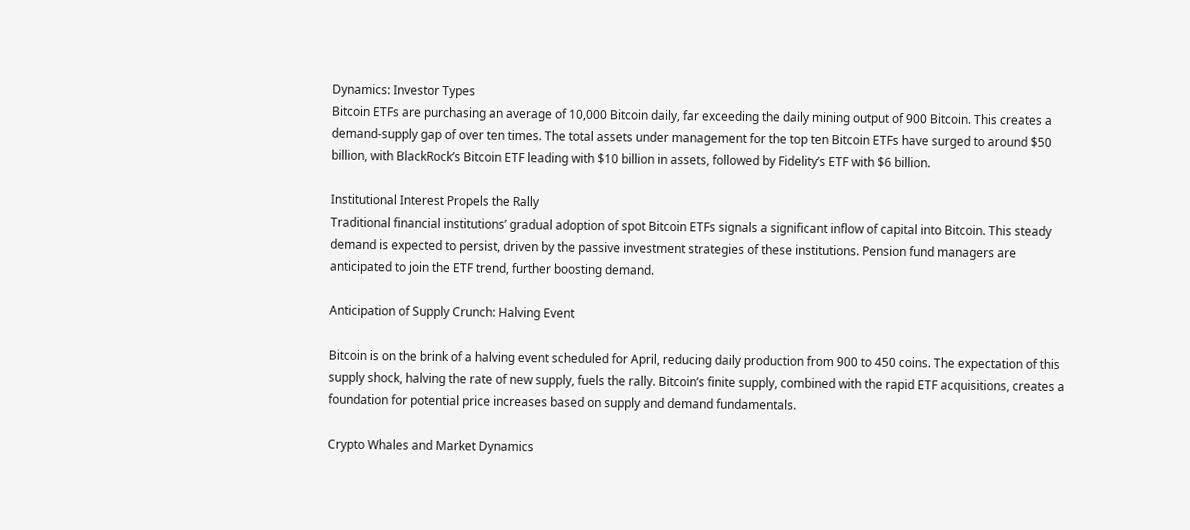Dynamics: Investor Types
Bitcoin ETFs are purchasing an average of 10,000 Bitcoin daily, far exceeding the daily mining output of 900 Bitcoin. This creates a demand-supply gap of over ten times. The total assets under management for the top ten Bitcoin ETFs have surged to around $50 billion, with BlackRock’s Bitcoin ETF leading with $10 billion in assets, followed by Fidelity’s ETF with $6 billion.

Institutional Interest Propels the Rally
Traditional financial institutions’ gradual adoption of spot Bitcoin ETFs signals a significant inflow of capital into Bitcoin. This steady demand is expected to persist, driven by the passive investment strategies of these institutions. Pension fund managers are anticipated to join the ETF trend, further boosting demand.

Anticipation of Supply Crunch: Halving Event

Bitcoin is on the brink of a halving event scheduled for April, reducing daily production from 900 to 450 coins. The expectation of this supply shock, halving the rate of new supply, fuels the rally. Bitcoin’s finite supply, combined with the rapid ETF acquisitions, creates a foundation for potential price increases based on supply and demand fundamentals.

Crypto Whales and Market Dynamics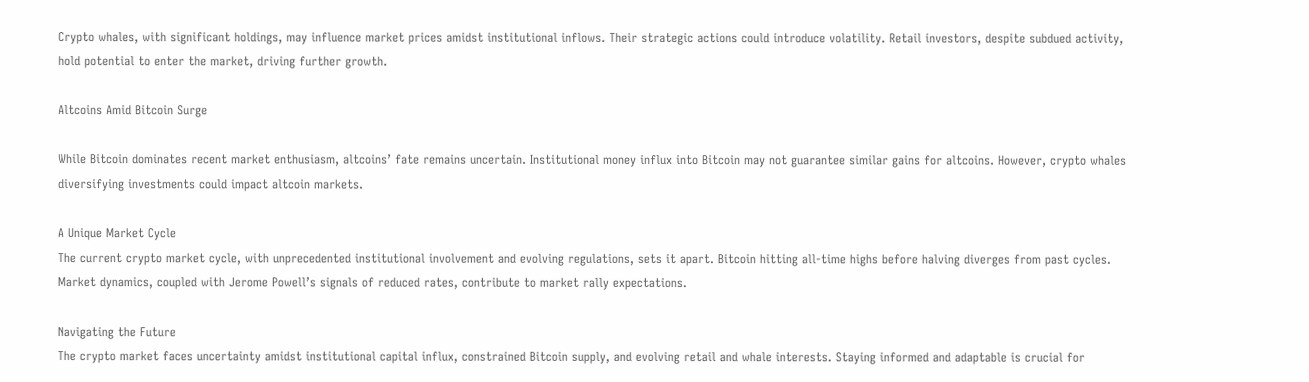Crypto whales, with significant holdings, may influence market prices amidst institutional inflows. Their strategic actions could introduce volatility. Retail investors, despite subdued activity, hold potential to enter the market, driving further growth.

Altcoins Amid Bitcoin Surge

While Bitcoin dominates recent market enthusiasm, altcoins’ fate remains uncertain. Institutional money influx into Bitcoin may not guarantee similar gains for altcoins. However, crypto whales diversifying investments could impact altcoin markets.

A Unique Market Cycle
The current crypto market cycle, with unprecedented institutional involvement and evolving regulations, sets it apart. Bitcoin hitting all-time highs before halving diverges from past cycles. Market dynamics, coupled with Jerome Powell’s signals of reduced rates, contribute to market rally expectations.

Navigating the Future
The crypto market faces uncertainty amidst institutional capital influx, constrained Bitcoin supply, and evolving retail and whale interests. Staying informed and adaptable is crucial for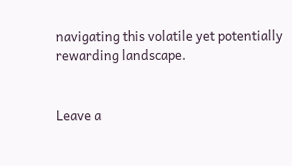navigating this volatile yet potentially rewarding landscape.


Leave a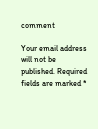comment

Your email address will not be published. Required fields are marked *